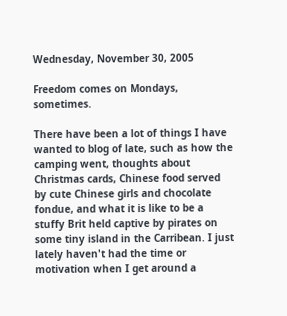Wednesday, November 30, 2005

Freedom comes on Mondays, sometimes.

There have been a lot of things I have wanted to blog of late, such as how the camping went, thoughts about Christmas cards, Chinese food served by cute Chinese girls and chocolate fondue, and what it is like to be a stuffy Brit held captive by pirates on some tiny island in the Carribean. I just lately haven't had the time or motivation when I get around a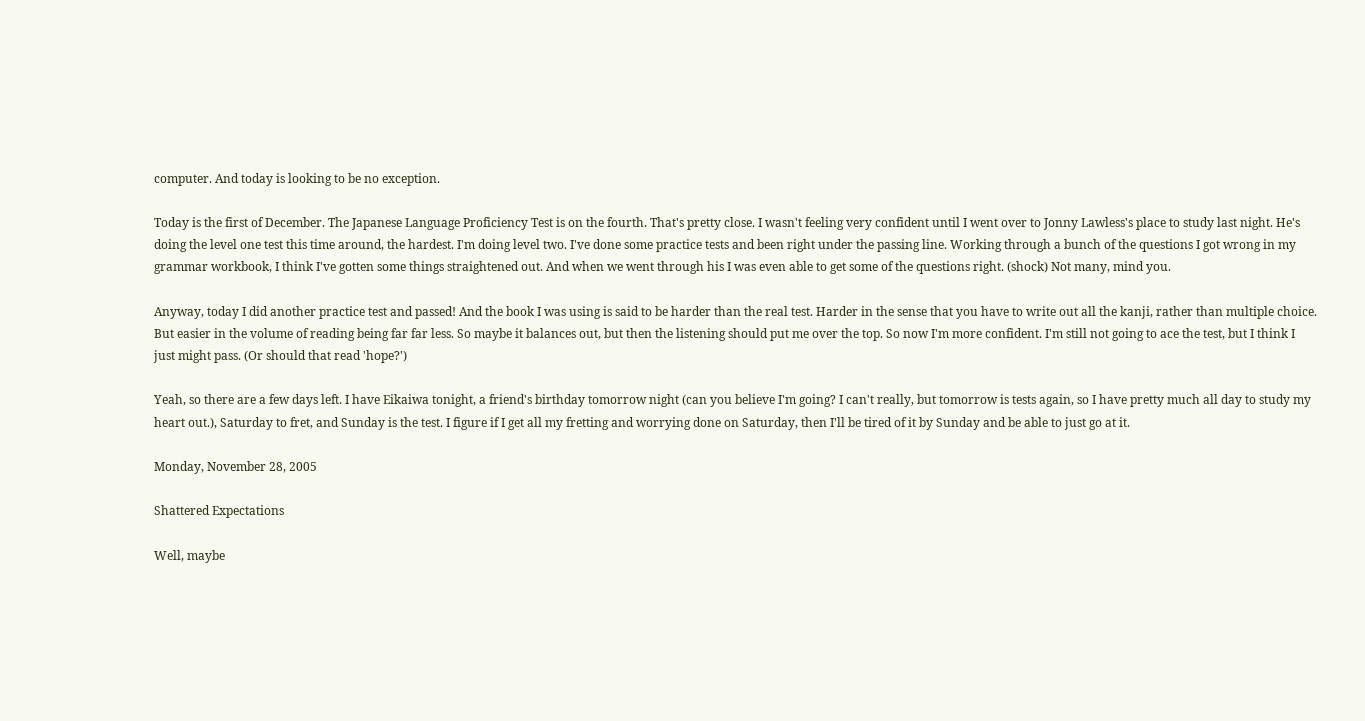computer. And today is looking to be no exception.

Today is the first of December. The Japanese Language Proficiency Test is on the fourth. That's pretty close. I wasn't feeling very confident until I went over to Jonny Lawless's place to study last night. He's doing the level one test this time around, the hardest. I'm doing level two. I've done some practice tests and been right under the passing line. Working through a bunch of the questions I got wrong in my grammar workbook, I think I've gotten some things straightened out. And when we went through his I was even able to get some of the questions right. (shock) Not many, mind you.

Anyway, today I did another practice test and passed! And the book I was using is said to be harder than the real test. Harder in the sense that you have to write out all the kanji, rather than multiple choice. But easier in the volume of reading being far far less. So maybe it balances out, but then the listening should put me over the top. So now I'm more confident. I'm still not going to ace the test, but I think I just might pass. (Or should that read 'hope?')

Yeah, so there are a few days left. I have Eikaiwa tonight, a friend's birthday tomorrow night (can you believe I'm going? I can't really, but tomorrow is tests again, so I have pretty much all day to study my heart out.), Saturday to fret, and Sunday is the test. I figure if I get all my fretting and worrying done on Saturday, then I'll be tired of it by Sunday and be able to just go at it.

Monday, November 28, 2005

Shattered Expectations

Well, maybe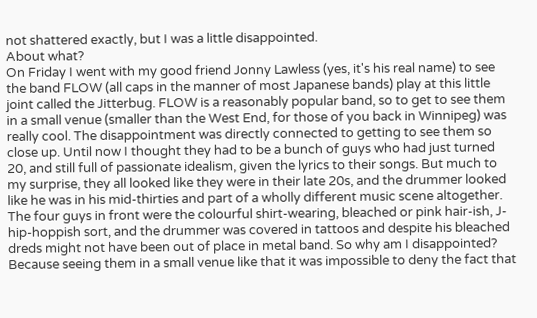not shattered exactly, but I was a little disappointed.
About what?
On Friday I went with my good friend Jonny Lawless (yes, it's his real name) to see the band FLOW (all caps in the manner of most Japanese bands) play at this little joint called the Jitterbug. FLOW is a reasonably popular band, so to get to see them in a small venue (smaller than the West End, for those of you back in Winnipeg) was really cool. The disappointment was directly connected to getting to see them so close up. Until now I thought they had to be a bunch of guys who had just turned 20, and still full of passionate idealism, given the lyrics to their songs. But much to my surprise, they all looked like they were in their late 20s, and the drummer looked like he was in his mid-thirties and part of a wholly different music scene altogether. The four guys in front were the colourful shirt-wearing, bleached or pink hair-ish, J-hip-hoppish sort, and the drummer was covered in tattoos and despite his bleached dreds might not have been out of place in metal band. So why am I disappointed? Because seeing them in a small venue like that it was impossible to deny the fact that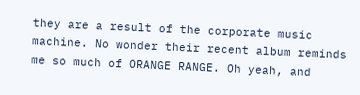they are a result of the corporate music machine. No wonder their recent album reminds me so much of ORANGE RANGE. Oh yeah, and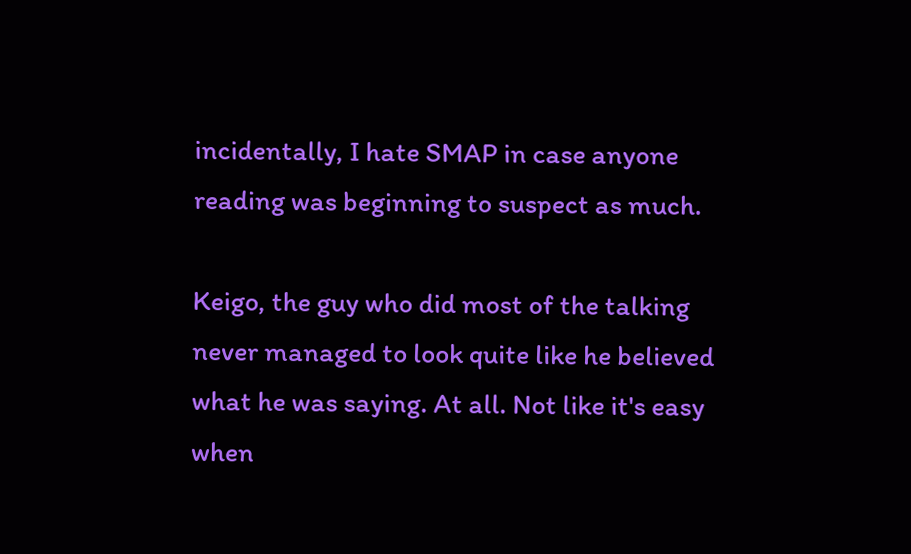incidentally, I hate SMAP in case anyone reading was beginning to suspect as much.

Keigo, the guy who did most of the talking never managed to look quite like he believed what he was saying. At all. Not like it's easy when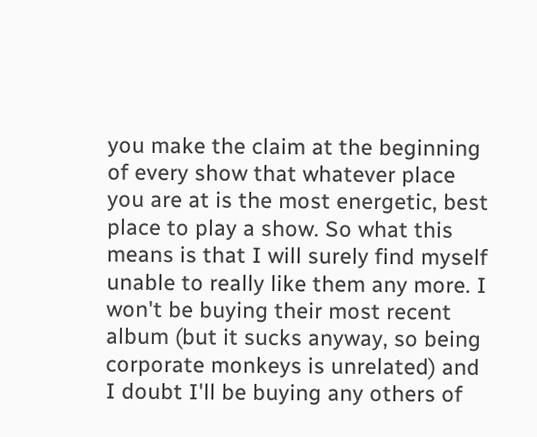you make the claim at the beginning of every show that whatever place you are at is the most energetic, best place to play a show. So what this means is that I will surely find myself unable to really like them any more. I won't be buying their most recent album (but it sucks anyway, so being corporate monkeys is unrelated) and I doubt I'll be buying any others of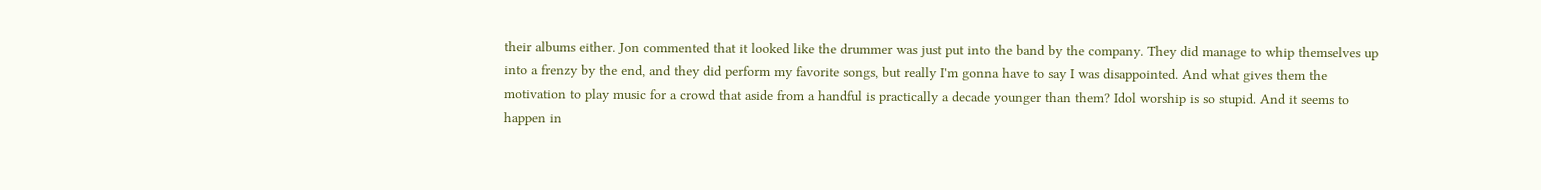their albums either. Jon commented that it looked like the drummer was just put into the band by the company. They did manage to whip themselves up into a frenzy by the end, and they did perform my favorite songs, but really I'm gonna have to say I was disappointed. And what gives them the motivation to play music for a crowd that aside from a handful is practically a decade younger than them? Idol worship is so stupid. And it seems to happen in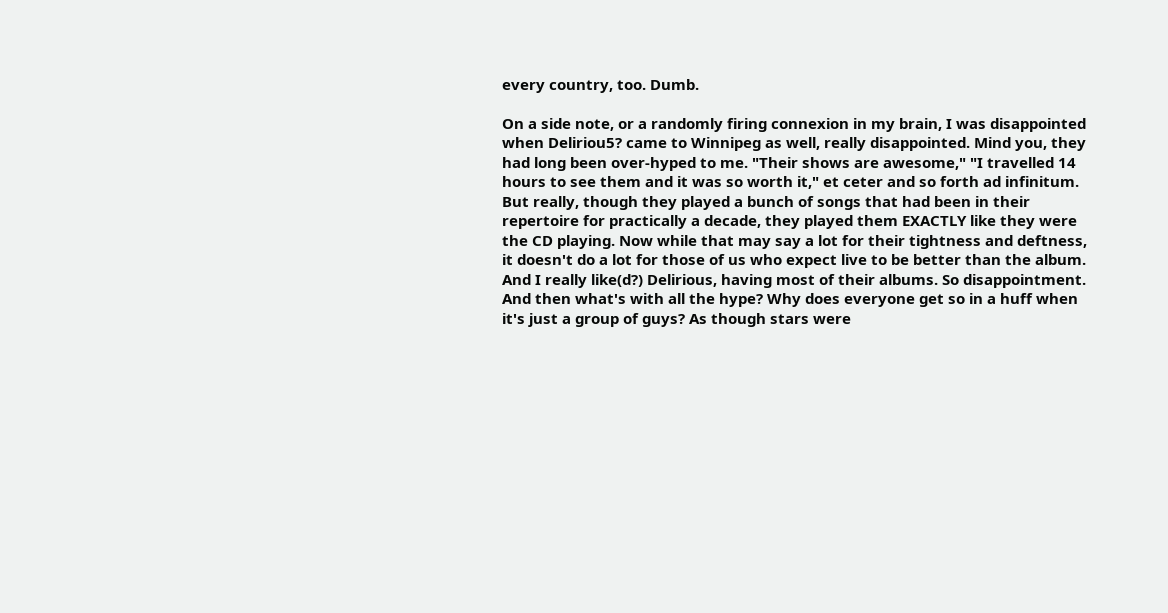every country, too. Dumb.

On a side note, or a randomly firing connexion in my brain, I was disappointed when Deliriou5? came to Winnipeg as well, really disappointed. Mind you, they had long been over-hyped to me. "Their shows are awesome," "I travelled 14 hours to see them and it was so worth it," et ceter and so forth ad infinitum. But really, though they played a bunch of songs that had been in their repertoire for practically a decade, they played them EXACTLY like they were the CD playing. Now while that may say a lot for their tightness and deftness, it doesn't do a lot for those of us who expect live to be better than the album. And I really like(d?) Delirious, having most of their albums. So disappointment. And then what's with all the hype? Why does everyone get so in a huff when it's just a group of guys? As though stars were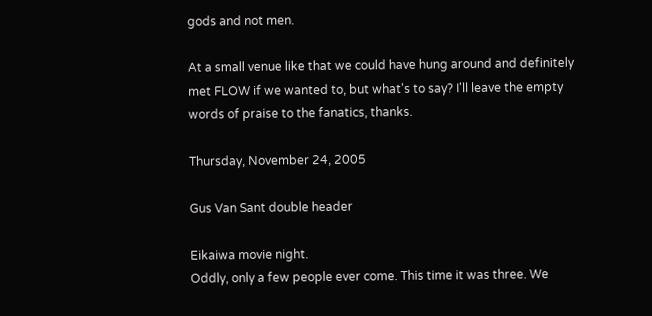gods and not men.

At a small venue like that we could have hung around and definitely met FLOW if we wanted to, but what's to say? I'll leave the empty words of praise to the fanatics, thanks.

Thursday, November 24, 2005

Gus Van Sant double header

Eikaiwa movie night.
Oddly, only a few people ever come. This time it was three. We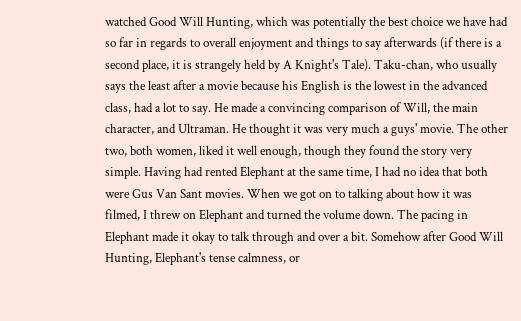watched Good Will Hunting, which was potentially the best choice we have had so far in regards to overall enjoyment and things to say afterwards (if there is a second place, it is strangely held by A Knight's Tale). Taku-chan, who usually says the least after a movie because his English is the lowest in the advanced class, had a lot to say. He made a convincing comparison of Will, the main character, and Ultraman. He thought it was very much a guys' movie. The other two, both women, liked it well enough, though they found the story very simple. Having had rented Elephant at the same time, I had no idea that both were Gus Van Sant movies. When we got on to talking about how it was filmed, I threw on Elephant and turned the volume down. The pacing in Elephant made it okay to talk through and over a bit. Somehow after Good Will Hunting, Elephant's tense calmness, or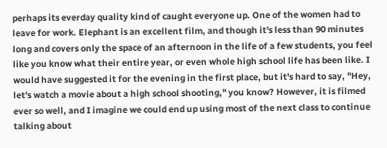perhaps its everday quality kind of caught everyone up. One of the women had to leave for work. Elephant is an excellent film, and though it's less than 90 minutes long and covers only the space of an afternoon in the life of a few students, you feel like you know what their entire year, or even whole high school life has been like. I would have suggested it for the evening in the first place, but it's hard to say, "Hey, let's watch a movie about a high school shooting," you know? However, it is filmed ever so well, and I imagine we could end up using most of the next class to continue talking about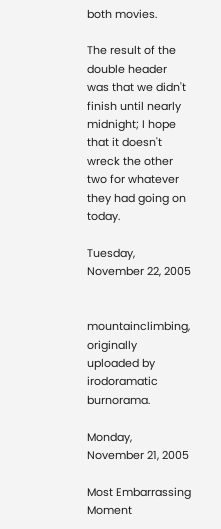both movies.

The result of the double header was that we didn't finish until nearly midnight; I hope that it doesn't wreck the other two for whatever they had going on today.

Tuesday, November 22, 2005


mountainclimbing, originally uploaded by irodoramatic burnorama.

Monday, November 21, 2005

Most Embarrassing Moment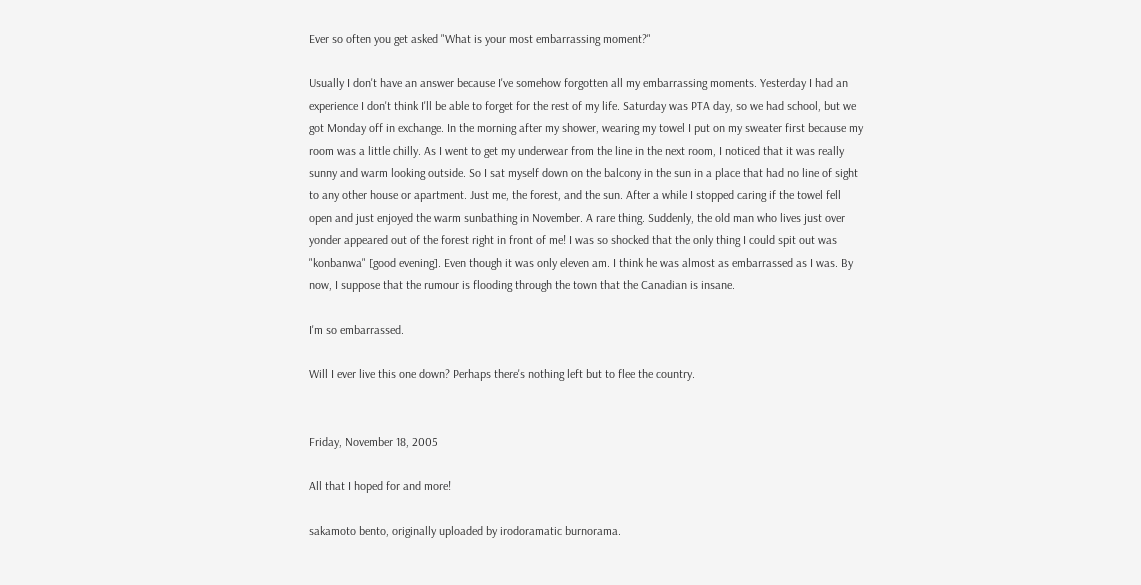Ever so often you get asked "What is your most embarrassing moment?"

Usually I don't have an answer because I've somehow forgotten all my embarrassing moments. Yesterday I had an experience I don't think I'll be able to forget for the rest of my life. Saturday was PTA day, so we had school, but we got Monday off in exchange. In the morning after my shower, wearing my towel I put on my sweater first because my room was a little chilly. As I went to get my underwear from the line in the next room, I noticed that it was really sunny and warm looking outside. So I sat myself down on the balcony in the sun in a place that had no line of sight to any other house or apartment. Just me, the forest, and the sun. After a while I stopped caring if the towel fell open and just enjoyed the warm sunbathing in November. A rare thing. Suddenly, the old man who lives just over yonder appeared out of the forest right in front of me! I was so shocked that the only thing I could spit out was "konbanwa" [good evening]. Even though it was only eleven am. I think he was almost as embarrassed as I was. By now, I suppose that the rumour is flooding through the town that the Canadian is insane.

I'm so embarrassed.

Will I ever live this one down? Perhaps there's nothing left but to flee the country.


Friday, November 18, 2005

All that I hoped for and more!

sakamoto bento, originally uploaded by irodoramatic burnorama.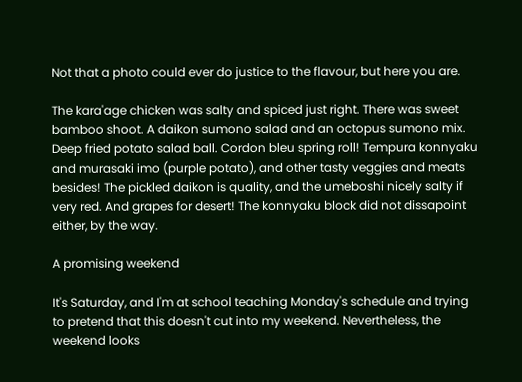Not that a photo could ever do justice to the flavour, but here you are.

The kara'age chicken was salty and spiced just right. There was sweet bamboo shoot. A daikon sumono salad and an octopus sumono mix. Deep fried potato salad ball. Cordon bleu spring roll! Tempura konnyaku and murasaki imo (purple potato), and other tasty veggies and meats besides! The pickled daikon is quality, and the umeboshi nicely salty if very red. And grapes for desert! The konnyaku block did not dissapoint either, by the way.

A promising weekend

It's Saturday, and I'm at school teaching Monday's schedule and trying to pretend that this doesn't cut into my weekend. Nevertheless, the weekend looks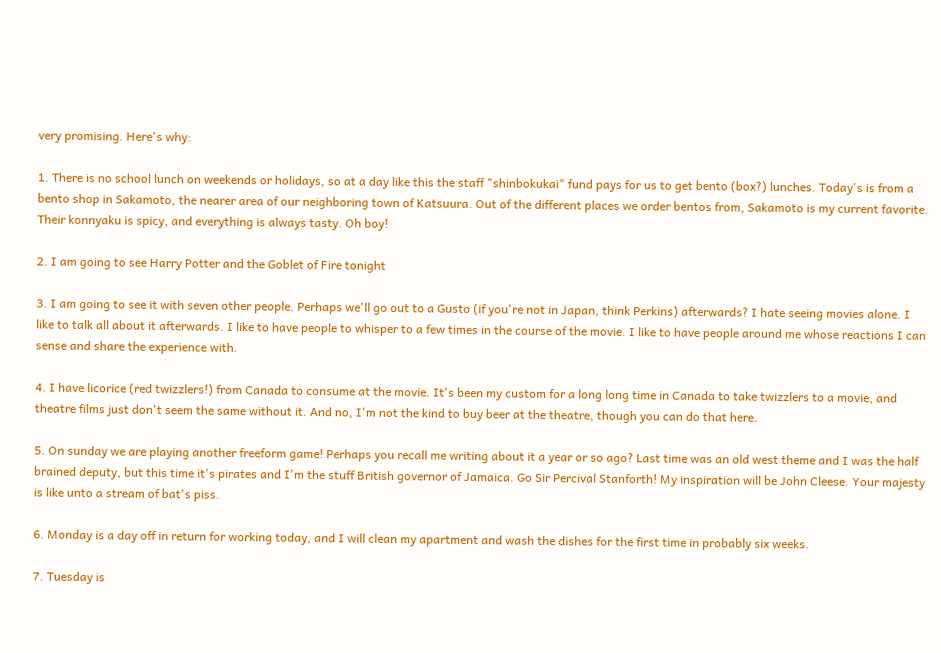very promising. Here's why:

1. There is no school lunch on weekends or holidays, so at a day like this the staff "shinbokukai" fund pays for us to get bento (box?) lunches. Today's is from a bento shop in Sakamoto, the nearer area of our neighboring town of Katsuura. Out of the different places we order bentos from, Sakamoto is my current favorite. Their konnyaku is spicy, and everything is always tasty. Oh boy!

2. I am going to see Harry Potter and the Goblet of Fire tonight

3. I am going to see it with seven other people. Perhaps we'll go out to a Gusto (if you're not in Japan, think Perkins) afterwards? I hate seeing movies alone. I like to talk all about it afterwards. I like to have people to whisper to a few times in the course of the movie. I like to have people around me whose reactions I can sense and share the experience with.

4. I have licorice (red twizzlers!) from Canada to consume at the movie. It's been my custom for a long long time in Canada to take twizzlers to a movie, and theatre films just don't seem the same without it. And no, I'm not the kind to buy beer at the theatre, though you can do that here.

5. On sunday we are playing another freeform game! Perhaps you recall me writing about it a year or so ago? Last time was an old west theme and I was the half brained deputy, but this time it's pirates and I'm the stuff British governor of Jamaica. Go Sir Percival Stanforth! My inspiration will be John Cleese. Your majesty is like unto a stream of bat's piss.

6. Monday is a day off in return for working today, and I will clean my apartment and wash the dishes for the first time in probably six weeks.

7. Tuesday is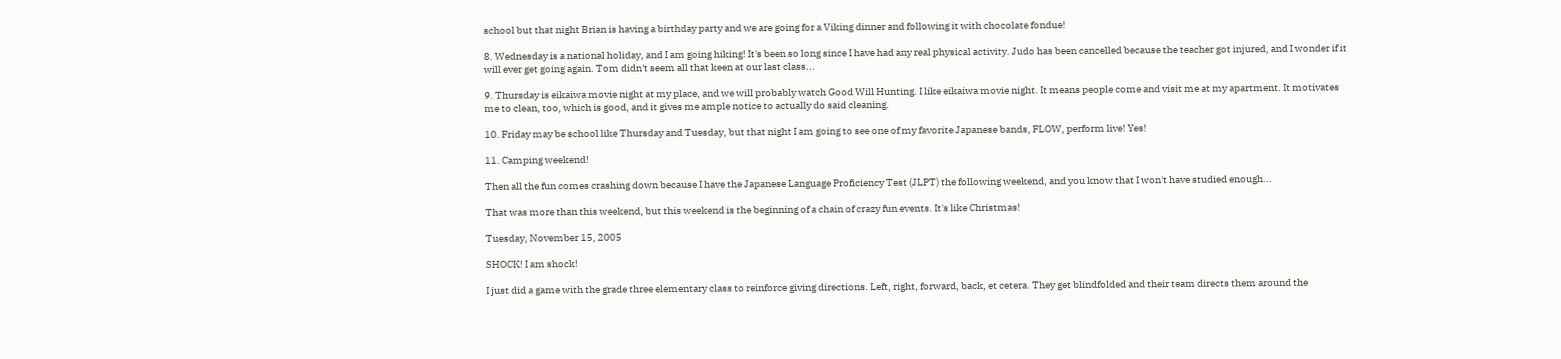school but that night Brian is having a birthday party and we are going for a Viking dinner and following it with chocolate fondue!

8. Wednesday is a national holiday, and I am going hiking! It's been so long since I have had any real physical activity. Judo has been cancelled because the teacher got injured, and I wonder if it will ever get going again. Tom didn't seem all that keen at our last class...

9. Thursday is eikaiwa movie night at my place, and we will probably watch Good Will Hunting. I like eikaiwa movie night. It means people come and visit me at my apartment. It motivates me to clean, too, which is good, and it gives me ample notice to actually do said cleaning.

10. Friday may be school like Thursday and Tuesday, but that night I am going to see one of my favorite Japanese bands, FLOW, perform live! Yes!

11. Camping weekend!

Then all the fun comes crashing down because I have the Japanese Language Proficiency Test (JLPT) the following weekend, and you know that I won't have studied enough...

That was more than this weekend, but this weekend is the beginning of a chain of crazy fun events. It's like Christmas!

Tuesday, November 15, 2005

SHOCK! I am shock!

I just did a game with the grade three elementary class to reinforce giving directions. Left, right, forward, back, et cetera. They get blindfolded and their team directs them around the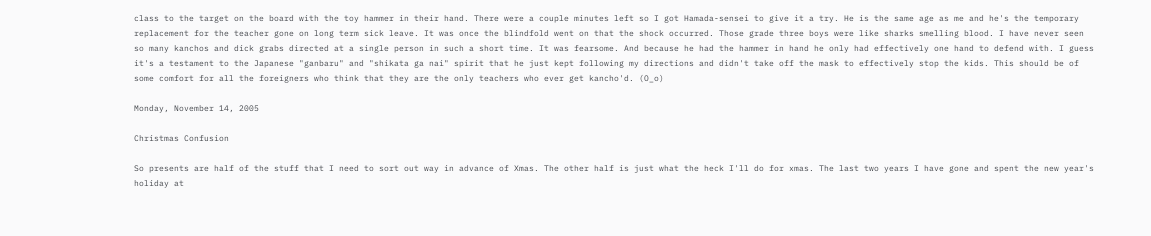class to the target on the board with the toy hammer in their hand. There were a couple minutes left so I got Hamada-sensei to give it a try. He is the same age as me and he's the temporary replacement for the teacher gone on long term sick leave. It was once the blindfold went on that the shock occurred. Those grade three boys were like sharks smelling blood. I have never seen so many kanchos and dick grabs directed at a single person in such a short time. It was fearsome. And because he had the hammer in hand he only had effectively one hand to defend with. I guess it's a testament to the Japanese "ganbaru" and "shikata ga nai" spirit that he just kept following my directions and didn't take off the mask to effectively stop the kids. This should be of some comfort for all the foreigners who think that they are the only teachers who ever get kancho'd. (O_o)

Monday, November 14, 2005

Christmas Confusion

So presents are half of the stuff that I need to sort out way in advance of Xmas. The other half is just what the heck I'll do for xmas. The last two years I have gone and spent the new year's holiday at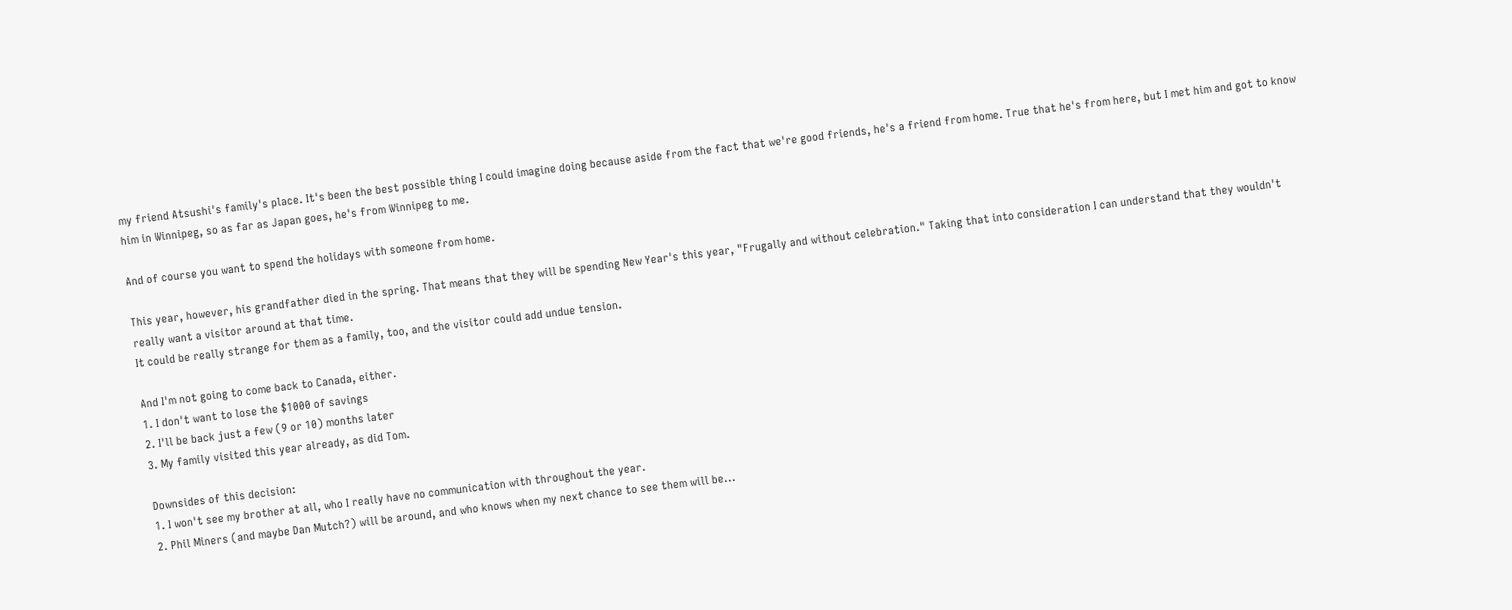my friend Atsushi's family's place. It's been the best possible thing I could imagine doing because aside from the fact that we're good friends, he's a friend from home. True that he's from here, but I met him and got to know him in Winnipeg, so as far as Japan goes, he's from Winnipeg to me.

And of course you want to spend the holidays with someone from home.

This year, however, his grandfather died in the spring. That means that they will be spending New Year's this year, "Frugally and without celebration." Taking that into consideration I can understand that they wouldn't really want a visitor around at that time.
It could be really strange for them as a family, too, and the visitor could add undue tension.

And I'm not going to come back to Canada, either.
1. I don't want to lose the $1000 of savings
2. I'll be back just a few (9 or 10) months later
3. My family visited this year already, as did Tom.

Downsides of this decision:
1. I won't see my brother at all, who I really have no communication with throughout the year.
2. Phil Miners (and maybe Dan Mutch?) will be around, and who knows when my next chance to see them will be...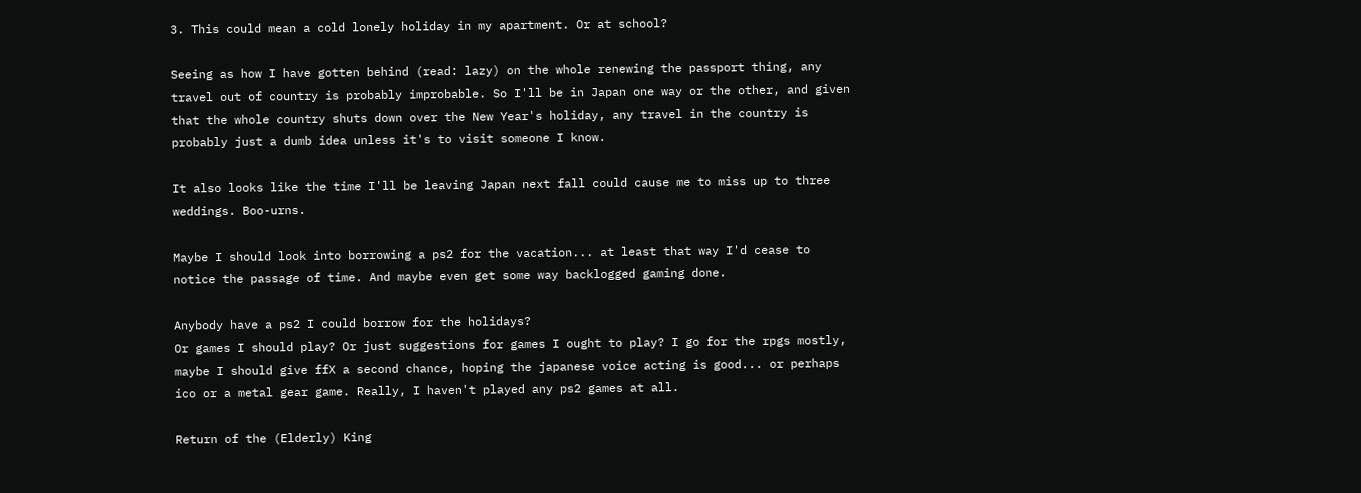3. This could mean a cold lonely holiday in my apartment. Or at school?

Seeing as how I have gotten behind (read: lazy) on the whole renewing the passport thing, any travel out of country is probably improbable. So I'll be in Japan one way or the other, and given that the whole country shuts down over the New Year's holiday, any travel in the country is probably just a dumb idea unless it's to visit someone I know.

It also looks like the time I'll be leaving Japan next fall could cause me to miss up to three weddings. Boo-urns.

Maybe I should look into borrowing a ps2 for the vacation... at least that way I'd cease to notice the passage of time. And maybe even get some way backlogged gaming done.

Anybody have a ps2 I could borrow for the holidays?
Or games I should play? Or just suggestions for games I ought to play? I go for the rpgs mostly, maybe I should give ffX a second chance, hoping the japanese voice acting is good... or perhaps ico or a metal gear game. Really, I haven't played any ps2 games at all.

Return of the (Elderly) King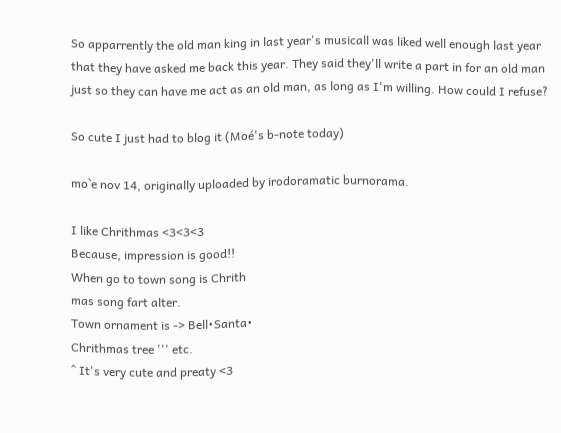So apparrently the old man king in last year's musicall was liked well enough last year that they have asked me back this year. They said they'll write a part in for an old man just so they can have me act as an old man, as long as I'm willing. How could I refuse?

So cute I just had to blog it (Moé's b-note today)

mo`e nov 14, originally uploaded by irodoramatic burnorama.

I like Chrithmas <3<3<3
Because, impression is good!!
When go to town song is Chrith
mas song fart alter.
Town ornament is -> Bell•Santa•
Chrithmas tree ''' etc.
^ It's very cute and preaty <3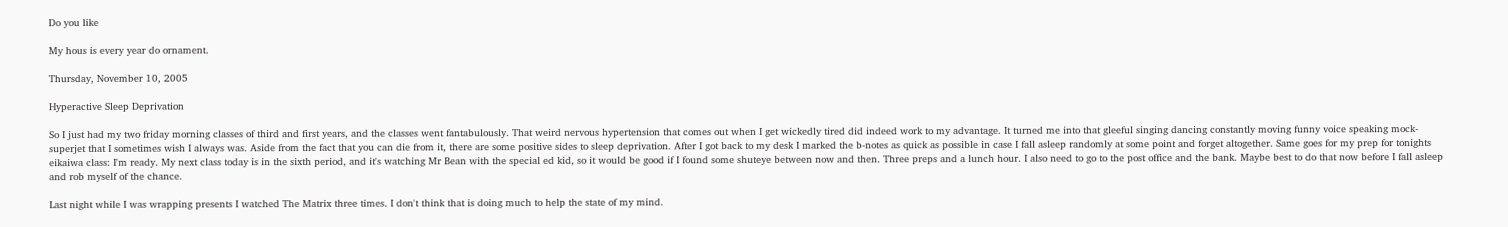Do you like

My hous is every year do ornament.

Thursday, November 10, 2005

Hyperactive Sleep Deprivation

So I just had my two friday morning classes of third and first years, and the classes went fantabulously. That weird nervous hypertension that comes out when I get wickedly tired did indeed work to my advantage. It turned me into that gleeful singing dancing constantly moving funny voice speaking mock-superjet that I sometimes wish I always was. Aside from the fact that you can die from it, there are some positive sides to sleep deprivation. After I got back to my desk I marked the b-notes as quick as possible in case I fall asleep randomly at some point and forget altogether. Same goes for my prep for tonights eikaiwa class: I'm ready. My next class today is in the sixth period, and it's watching Mr Bean with the special ed kid, so it would be good if I found some shuteye between now and then. Three preps and a lunch hour. I also need to go to the post office and the bank. Maybe best to do that now before I fall asleep and rob myself of the chance.

Last night while I was wrapping presents I watched The Matrix three times. I don't think that is doing much to help the state of my mind.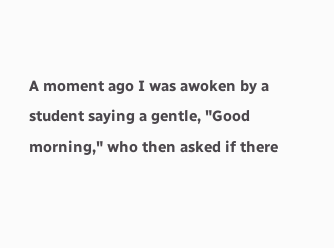A moment ago I was awoken by a student saying a gentle, "Good morning," who then asked if there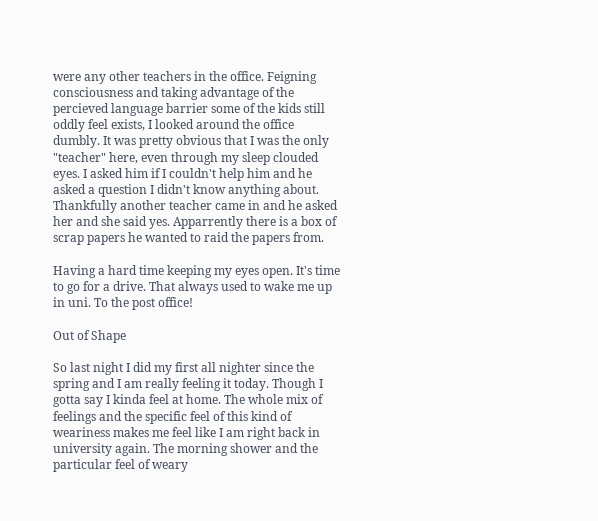were any other teachers in the office. Feigning consciousness and taking advantage of the percieved language barrier some of the kids still oddly feel exists, I looked around the office dumbly. It was pretty obvious that I was the only "teacher" here, even through my sleep clouded eyes. I asked him if I couldn't help him and he asked a question I didn't know anything about. Thankfully another teacher came in and he asked her and she said yes. Apparrently there is a box of scrap papers he wanted to raid the papers from.

Having a hard time keeping my eyes open. It's time to go for a drive. That always used to wake me up in uni. To the post office!

Out of Shape

So last night I did my first all nighter since the spring and I am really feeling it today. Though I gotta say I kinda feel at home. The whole mix of feelings and the specific feel of this kind of weariness makes me feel like I am right back in university again. The morning shower and the particular feel of weary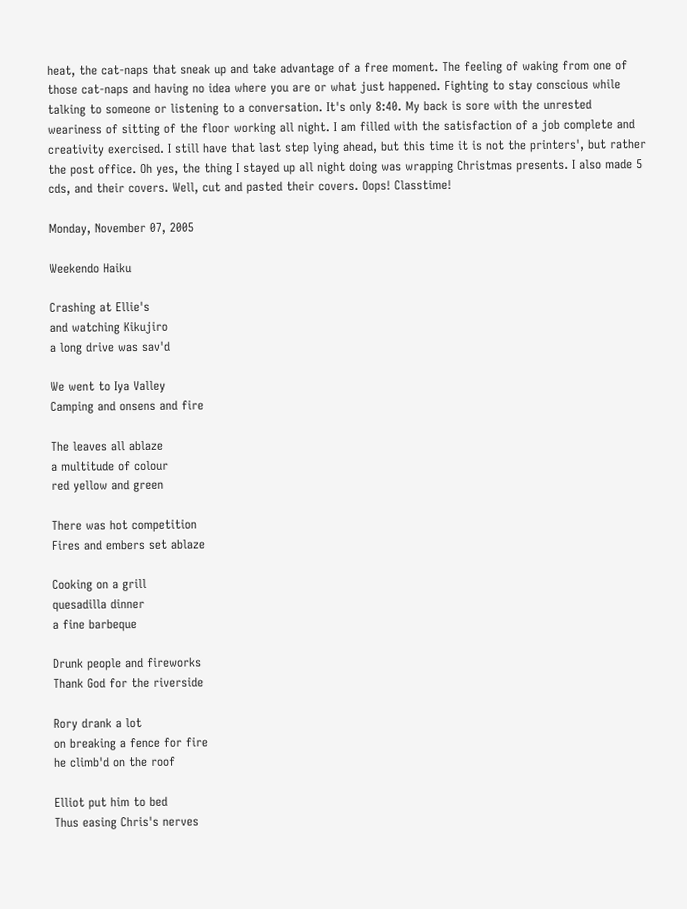heat, the cat-naps that sneak up and take advantage of a free moment. The feeling of waking from one of those cat-naps and having no idea where you are or what just happened. Fighting to stay conscious while talking to someone or listening to a conversation. It's only 8:40. My back is sore with the unrested weariness of sitting of the floor working all night. I am filled with the satisfaction of a job complete and creativity exercised. I still have that last step lying ahead, but this time it is not the printers', but rather the post office. Oh yes, the thing I stayed up all night doing was wrapping Christmas presents. I also made 5 cds, and their covers. Well, cut and pasted their covers. Oops! Classtime!

Monday, November 07, 2005

Weekendo Haiku

Crashing at Ellie's
and watching Kikujiro
a long drive was sav'd

We went to Iya Valley
Camping and onsens and fire

The leaves all ablaze
a multitude of colour
red yellow and green

There was hot competition
Fires and embers set ablaze

Cooking on a grill
quesadilla dinner
a fine barbeque

Drunk people and fireworks
Thank God for the riverside

Rory drank a lot
on breaking a fence for fire
he climb'd on the roof

Elliot put him to bed
Thus easing Chris's nerves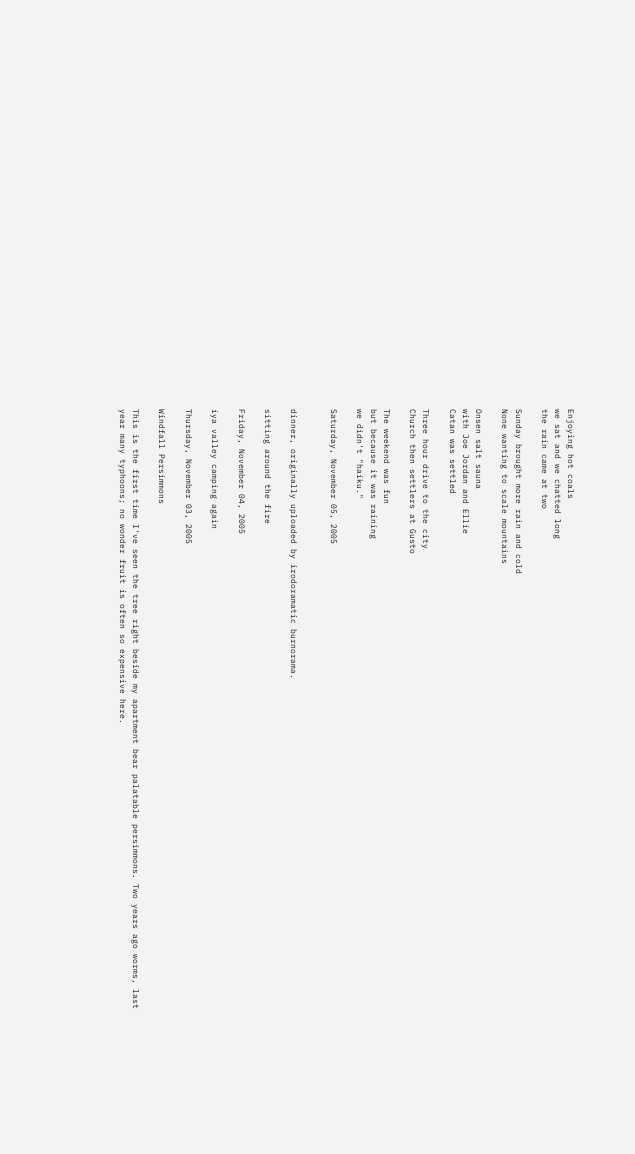Enjoying hot coals
we sat and we chatted long
the rain came at two

Sunday brought more rain and cold
None wanting to scale mountains

Onsen salt sauna
with Joe Jordan and Ellie
Catan was settled

Three hour drive to the city
Church then settlers at Gusto

The weekend was fun
but because it was raining
we didn't "haiku."

Saturday, November 05, 2005


dinner, originally uploaded by irodoramatic burnorama.

sitting around the fire

Friday, November 04, 2005

iya valley camping again

Thursday, November 03, 2005

Windfall Persimmons

This is the first time I've seen the tree right beside my apartment bear palatable persimmons. Two years ago worms, last year many typhoons; no wonder fruit is often so expensive here.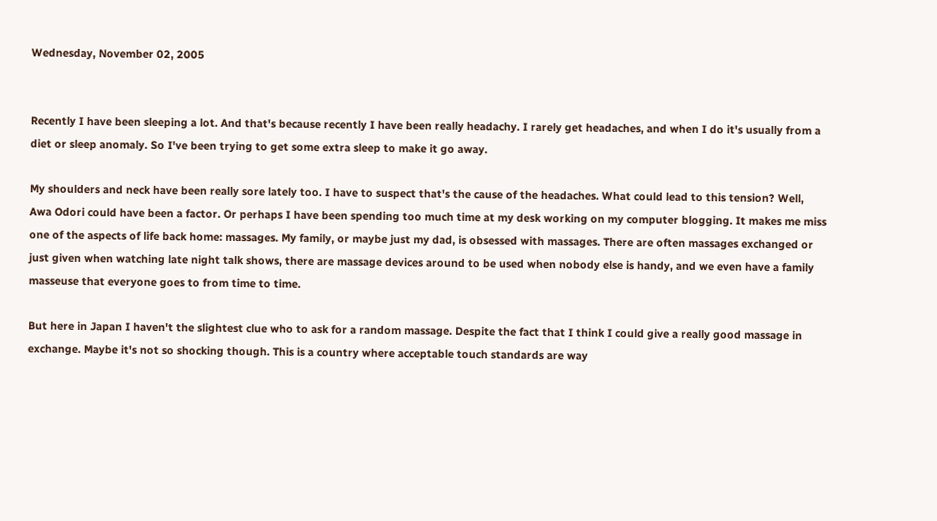Wednesday, November 02, 2005


Recently I have been sleeping a lot. And that's because recently I have been really headachy. I rarely get headaches, and when I do it's usually from a diet or sleep anomaly. So I've been trying to get some extra sleep to make it go away.

My shoulders and neck have been really sore lately too. I have to suspect that's the cause of the headaches. What could lead to this tension? Well, Awa Odori could have been a factor. Or perhaps I have been spending too much time at my desk working on my computer blogging. It makes me miss one of the aspects of life back home: massages. My family, or maybe just my dad, is obsessed with massages. There are often massages exchanged or just given when watching late night talk shows, there are massage devices around to be used when nobody else is handy, and we even have a family masseuse that everyone goes to from time to time.

But here in Japan I haven't the slightest clue who to ask for a random massage. Despite the fact that I think I could give a really good massage in exchange. Maybe it's not so shocking though. This is a country where acceptable touch standards are way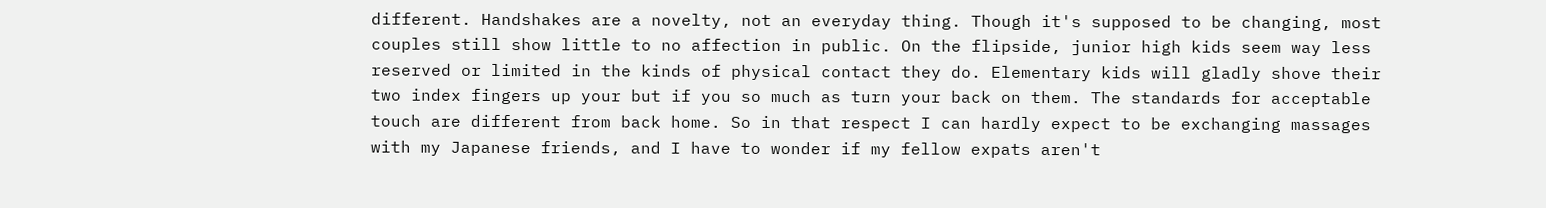different. Handshakes are a novelty, not an everyday thing. Though it's supposed to be changing, most couples still show little to no affection in public. On the flipside, junior high kids seem way less reserved or limited in the kinds of physical contact they do. Elementary kids will gladly shove their two index fingers up your but if you so much as turn your back on them. The standards for acceptable touch are different from back home. So in that respect I can hardly expect to be exchanging massages with my Japanese friends, and I have to wonder if my fellow expats aren't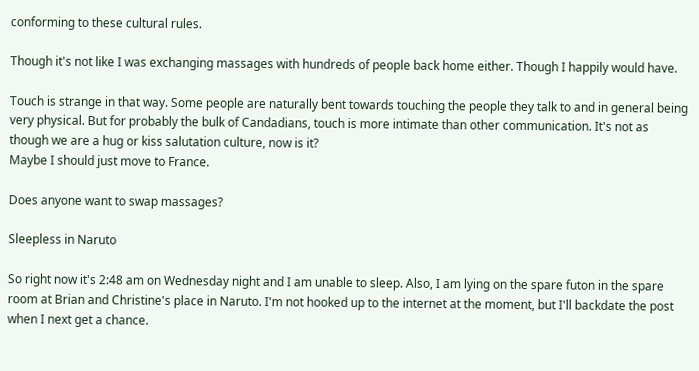conforming to these cultural rules.

Though it's not like I was exchanging massages with hundreds of people back home either. Though I happily would have.

Touch is strange in that way. Some people are naturally bent towards touching the people they talk to and in general being very physical. But for probably the bulk of Candadians, touch is more intimate than other communication. It's not as though we are a hug or kiss salutation culture, now is it?
Maybe I should just move to France.

Does anyone want to swap massages?

Sleepless in Naruto

So right now it's 2:48 am on Wednesday night and I am unable to sleep. Also, I am lying on the spare futon in the spare room at Brian and Christine's place in Naruto. I'm not hooked up to the internet at the moment, but I'll backdate the post when I next get a chance.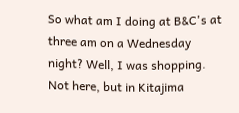So what am I doing at B&C's at three am on a Wednesday night? Well, I was shopping. Not here, but in Kitajima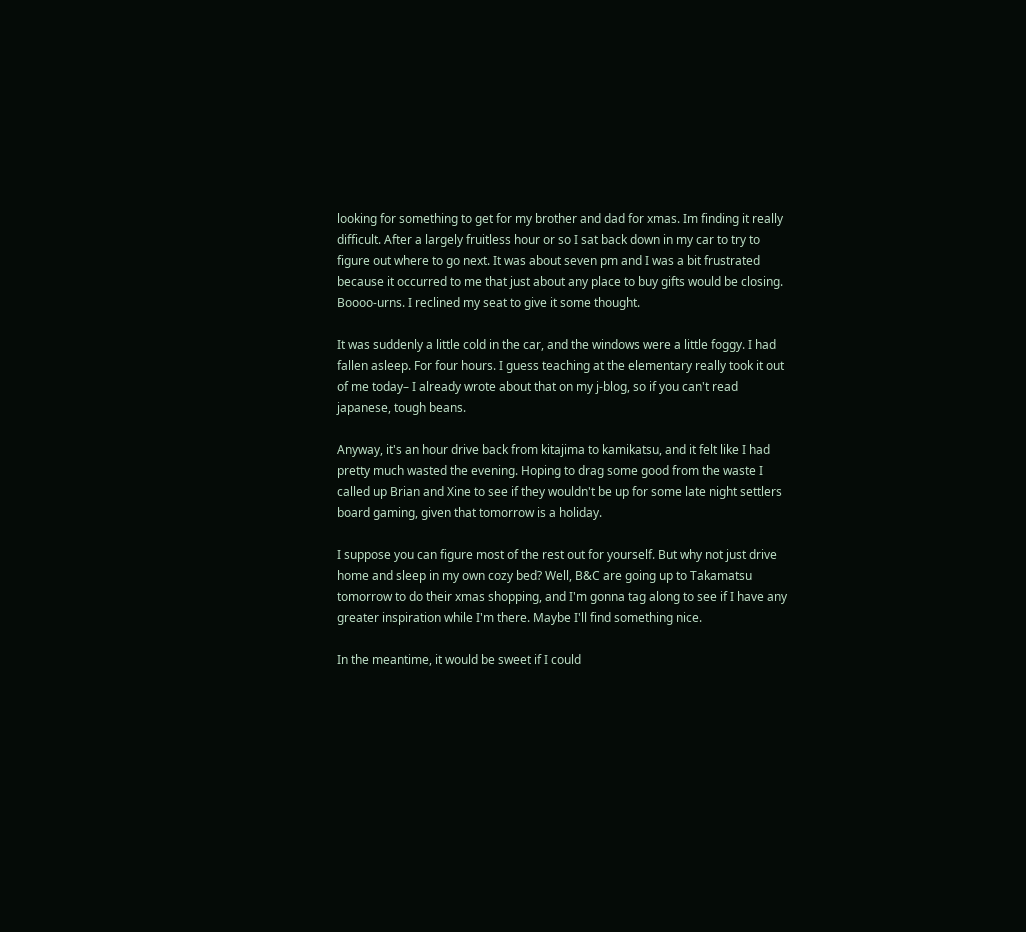looking for something to get for my brother and dad for xmas. Im finding it really difficult. After a largely fruitless hour or so I sat back down in my car to try to figure out where to go next. It was about seven pm and I was a bit frustrated because it occurred to me that just about any place to buy gifts would be closing. Boooo-urns. I reclined my seat to give it some thought.

It was suddenly a little cold in the car, and the windows were a little foggy. I had fallen asleep. For four hours. I guess teaching at the elementary really took it out of me today– I already wrote about that on my j-blog, so if you can't read japanese, tough beans.

Anyway, it's an hour drive back from kitajima to kamikatsu, and it felt like I had pretty much wasted the evening. Hoping to drag some good from the waste I called up Brian and Xine to see if they wouldn't be up for some late night settlers board gaming, given that tomorrow is a holiday.

I suppose you can figure most of the rest out for yourself. But why not just drive home and sleep in my own cozy bed? Well, B&C are going up to Takamatsu tomorrow to do their xmas shopping, and I'm gonna tag along to see if I have any greater inspiration while I'm there. Maybe I'll find something nice.

In the meantime, it would be sweet if I could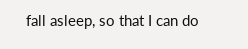fall asleep, so that I can do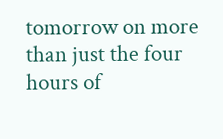tomorrow on more than just the four hours of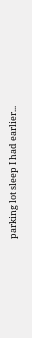parking lot sleep I had earlier...